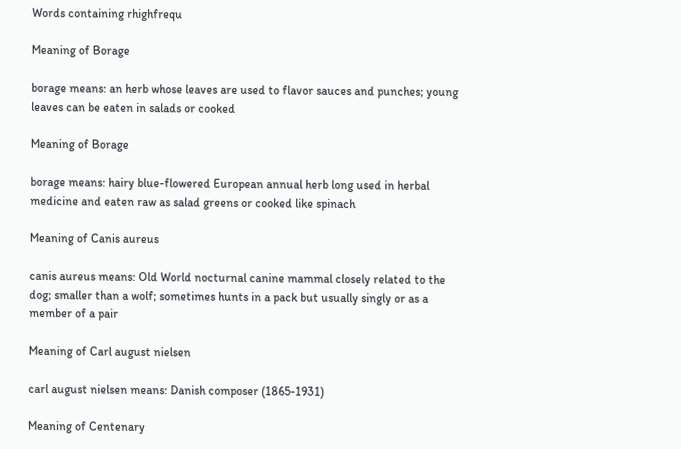Words containing rhighfrequ

Meaning of Borage

borage means: an herb whose leaves are used to flavor sauces and punches; young leaves can be eaten in salads or cooked

Meaning of Borage

borage means: hairy blue-flowered European annual herb long used in herbal medicine and eaten raw as salad greens or cooked like spinach

Meaning of Canis aureus

canis aureus means: Old World nocturnal canine mammal closely related to the dog; smaller than a wolf; sometimes hunts in a pack but usually singly or as a member of a pair

Meaning of Carl august nielsen

carl august nielsen means: Danish composer (1865-1931)

Meaning of Centenary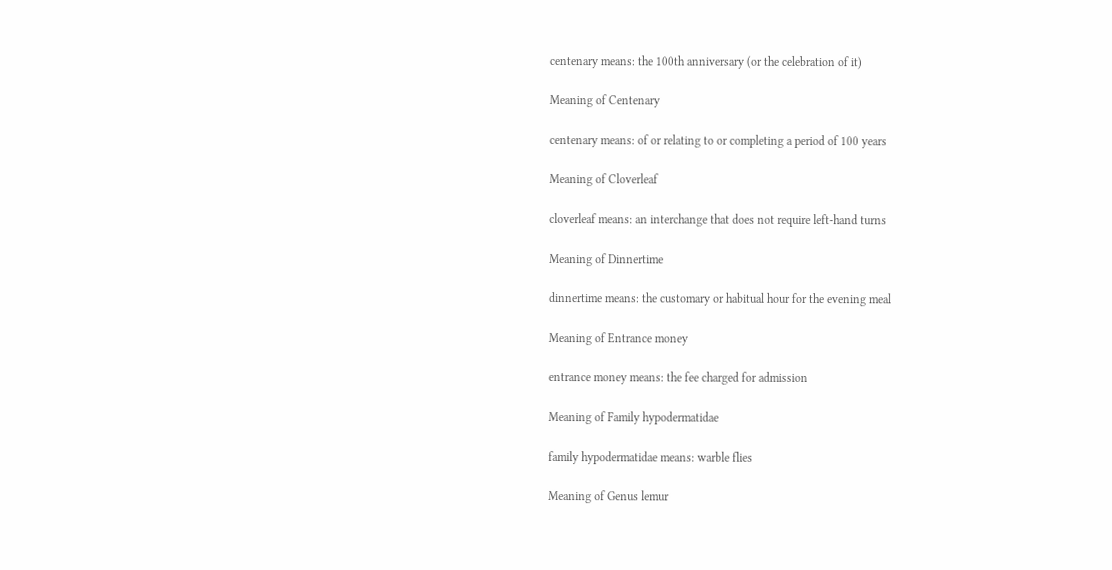centenary means: the 100th anniversary (or the celebration of it)

Meaning of Centenary

centenary means: of or relating to or completing a period of 100 years

Meaning of Cloverleaf

cloverleaf means: an interchange that does not require left-hand turns

Meaning of Dinnertime

dinnertime means: the customary or habitual hour for the evening meal

Meaning of Entrance money

entrance money means: the fee charged for admission

Meaning of Family hypodermatidae

family hypodermatidae means: warble flies

Meaning of Genus lemur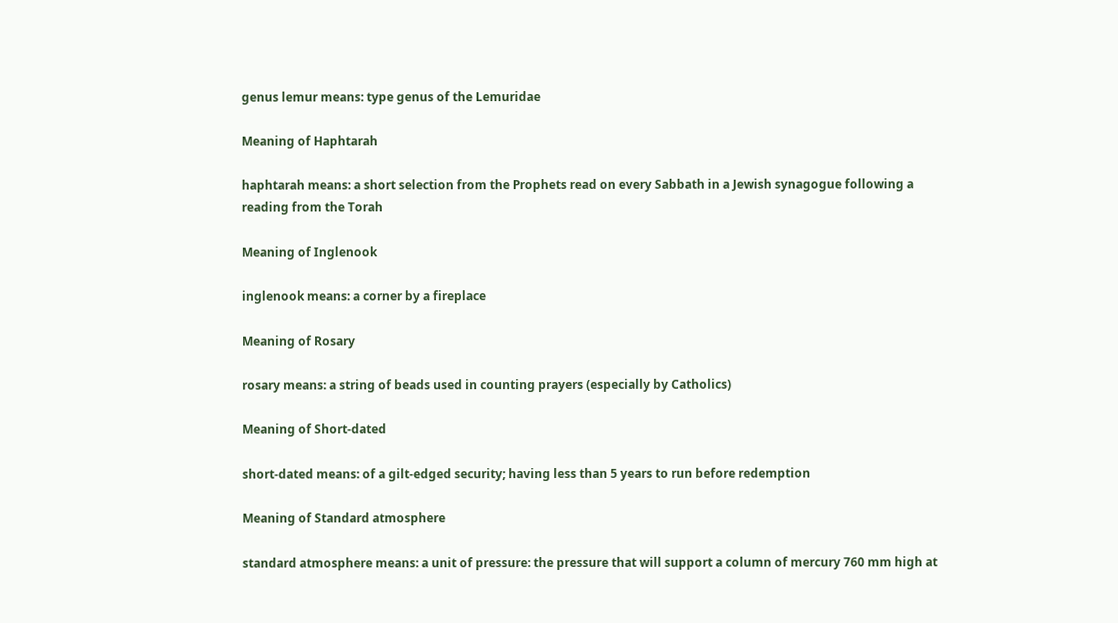genus lemur means: type genus of the Lemuridae

Meaning of Haphtarah

haphtarah means: a short selection from the Prophets read on every Sabbath in a Jewish synagogue following a reading from the Torah

Meaning of Inglenook

inglenook means: a corner by a fireplace

Meaning of Rosary

rosary means: a string of beads used in counting prayers (especially by Catholics)

Meaning of Short-dated

short-dated means: of a gilt-edged security; having less than 5 years to run before redemption

Meaning of Standard atmosphere

standard atmosphere means: a unit of pressure: the pressure that will support a column of mercury 760 mm high at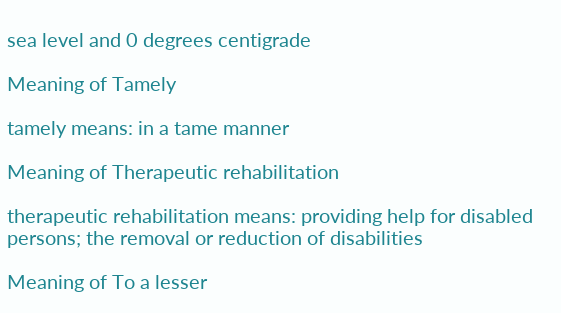sea level and 0 degrees centigrade

Meaning of Tamely

tamely means: in a tame manner

Meaning of Therapeutic rehabilitation

therapeutic rehabilitation means: providing help for disabled persons; the removal or reduction of disabilities

Meaning of To a lesser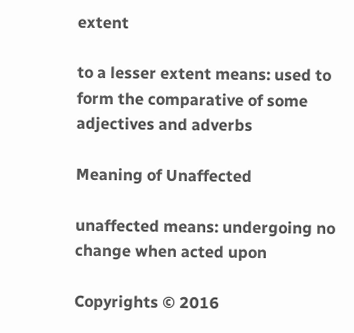extent

to a lesser extent means: used to form the comparative of some adjectives and adverbs

Meaning of Unaffected

unaffected means: undergoing no change when acted upon

Copyrights © 2016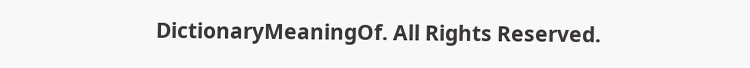DictionaryMeaningOf. All Rights Reserved.